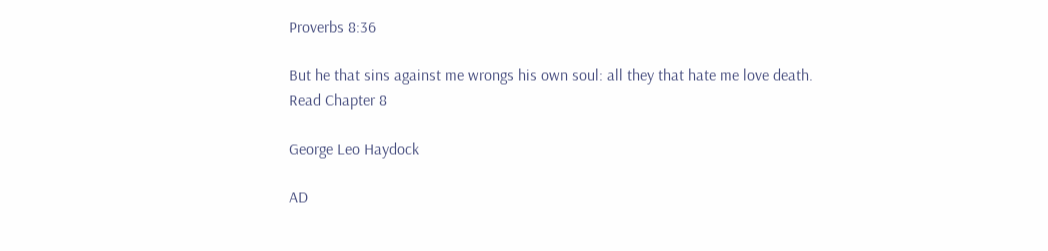Proverbs 8:36

But he that sins against me wrongs his own soul: all they that hate me love death.
Read Chapter 8

George Leo Haydock

AD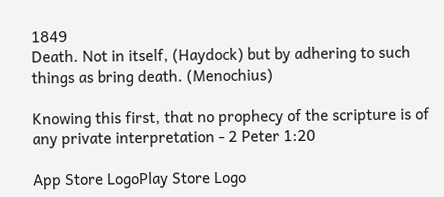1849
Death. Not in itself, (Haydock) but by adhering to such things as bring death. (Menochius)

Knowing this first, that no prophecy of the scripture is of any private interpretation - 2 Peter 1:20

App Store LogoPlay Store Logo